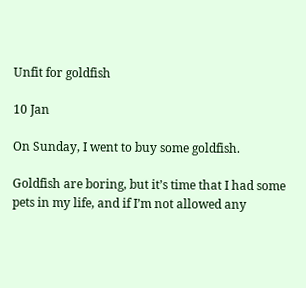Unfit for goldfish

10 Jan

On Sunday, I went to buy some goldfish.

Goldfish are boring, but it’s time that I had some pets in my life, and if I’m not allowed any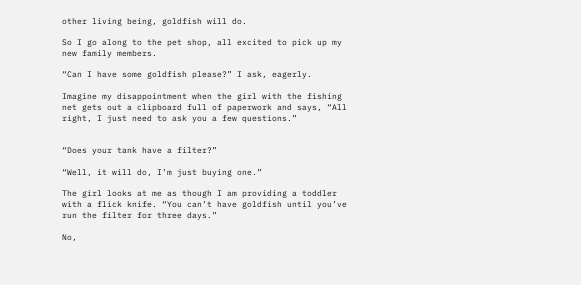other living being, goldfish will do.

So I go along to the pet shop, all excited to pick up my new family members.

“Can I have some goldfish please?” I ask, eagerly.

Imagine my disappointment when the girl with the fishing net gets out a clipboard full of paperwork and says, “All right, I just need to ask you a few questions.”


“Does your tank have a filter?”

“Well, it will do, I’m just buying one.”

The girl looks at me as though I am providing a toddler with a flick knife. “You can’t have goldfish until you’ve run the filter for three days.”

No,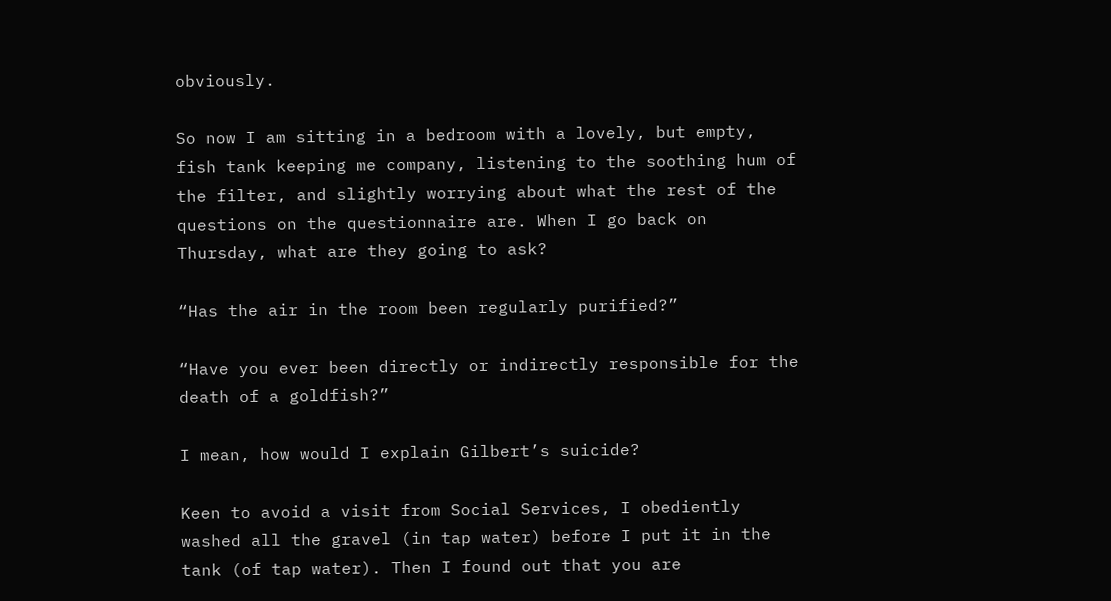obviously.

So now I am sitting in a bedroom with a lovely, but empty, fish tank keeping me company, listening to the soothing hum of the filter, and slightly worrying about what the rest of the questions on the questionnaire are. When I go back on Thursday, what are they going to ask?

“Has the air in the room been regularly purified?”

“Have you ever been directly or indirectly responsible for the death of a goldfish?”

I mean, how would I explain Gilbert’s suicide?

Keen to avoid a visit from Social Services, I obediently washed all the gravel (in tap water) before I put it in the tank (of tap water). Then I found out that you are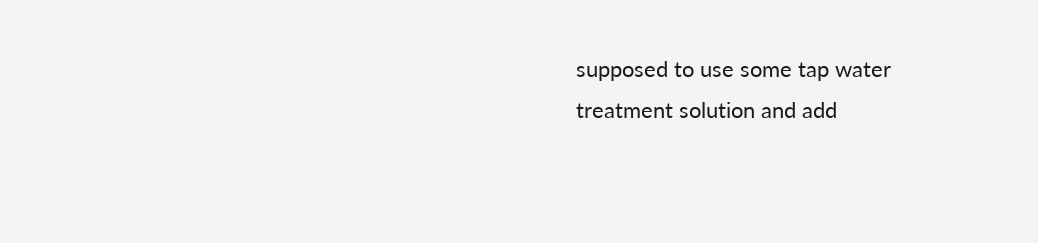supposed to use some tap water treatment solution and add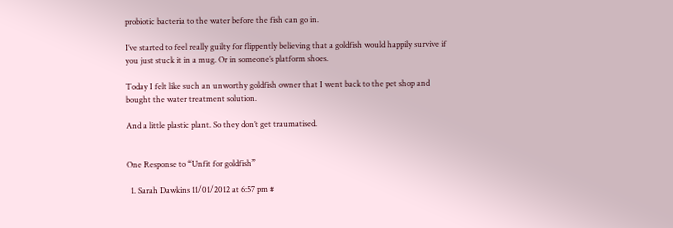probiotic bacteria to the water before the fish can go in.

I’ve started to feel really guilty for flippently believing that a goldfish would happily survive if you just stuck it in a mug. Or in someone’s platform shoes.

Today I felt like such an unworthy goldfish owner that I went back to the pet shop and bought the water treatment solution.

And a little plastic plant. So they don’t get traumatised.


One Response to “Unfit for goldfish”

  1. Sarah Dawkins 11/01/2012 at 6:57 pm #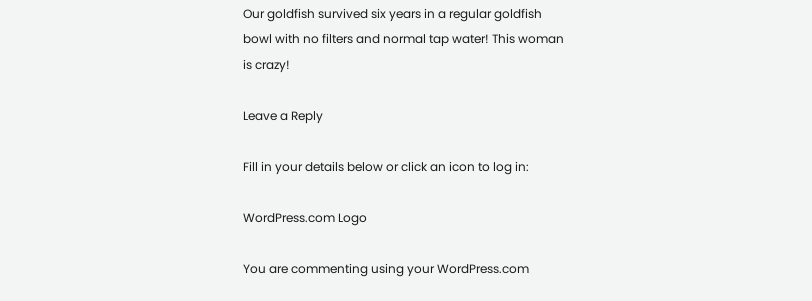Our goldfish survived six years in a regular goldfish bowl with no filters and normal tap water! This woman is crazy!

Leave a Reply

Fill in your details below or click an icon to log in:

WordPress.com Logo

You are commenting using your WordPress.com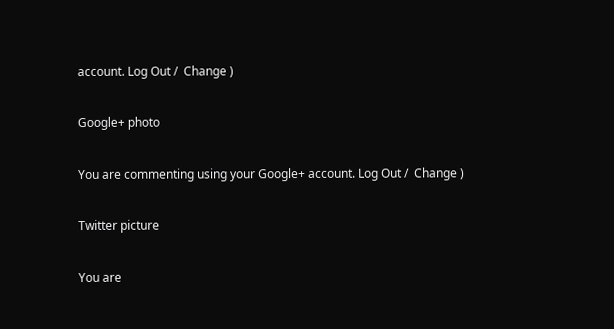account. Log Out /  Change )

Google+ photo

You are commenting using your Google+ account. Log Out /  Change )

Twitter picture

You are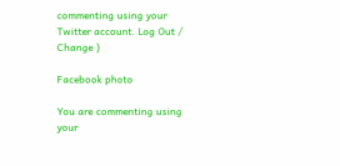commenting using your Twitter account. Log Out /  Change )

Facebook photo

You are commenting using your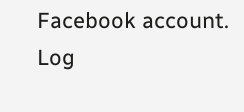Facebook account. Log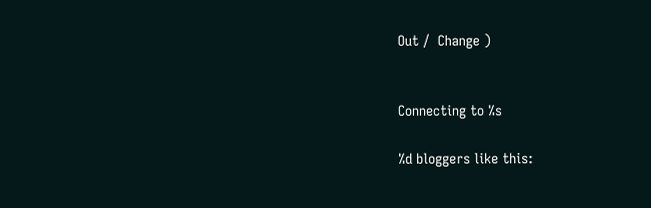Out /  Change )


Connecting to %s

%d bloggers like this: